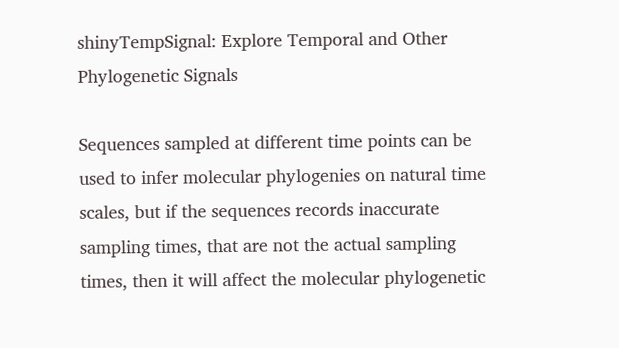shinyTempSignal: Explore Temporal and Other Phylogenetic Signals

Sequences sampled at different time points can be used to infer molecular phylogenies on natural time scales, but if the sequences records inaccurate sampling times, that are not the actual sampling times, then it will affect the molecular phylogenetic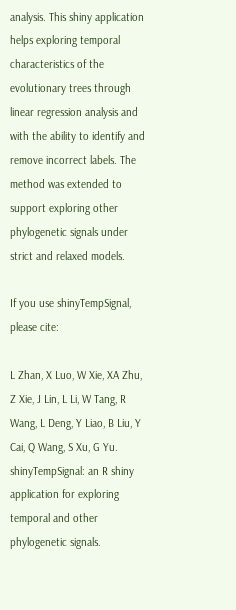analysis. This shiny application helps exploring temporal characteristics of the evolutionary trees through linear regression analysis and with the ability to identify and remove incorrect labels. The method was extended to support exploring other phylogenetic signals under strict and relaxed models.

If you use shinyTempSignal, please cite:

L Zhan, X Luo, W Xie, XA Zhu, Z Xie, J Lin, L Li, W Tang, R Wang, L Deng, Y Liao, B Liu, Y Cai, Q Wang, S Xu, G Yu. shinyTempSignal: an R shiny application for exploring temporal and other phylogenetic signals.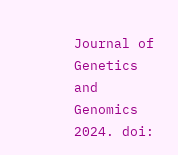Journal of Genetics and Genomics 2024. doi: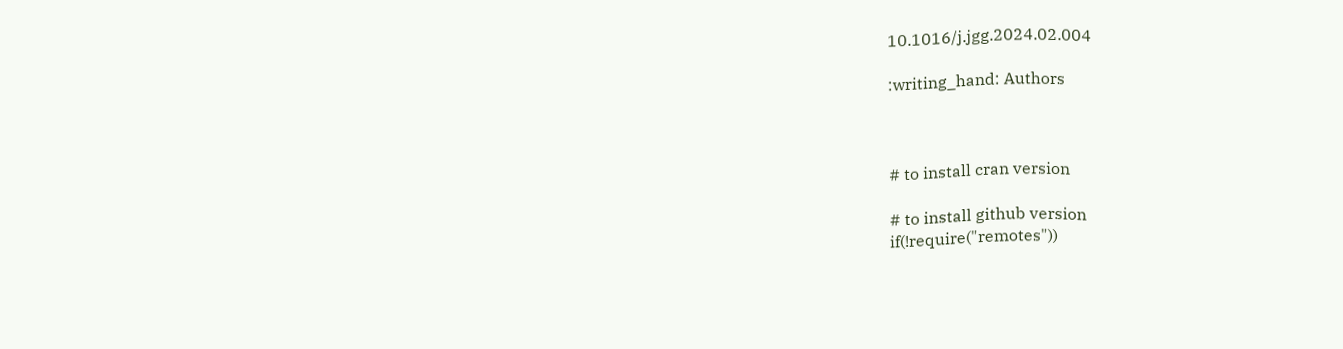10.1016/j.jgg.2024.02.004

:writing_hand: Authors



# to install cran version

# to install github version
if(!require("remotes"))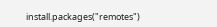install.packages("remotes")